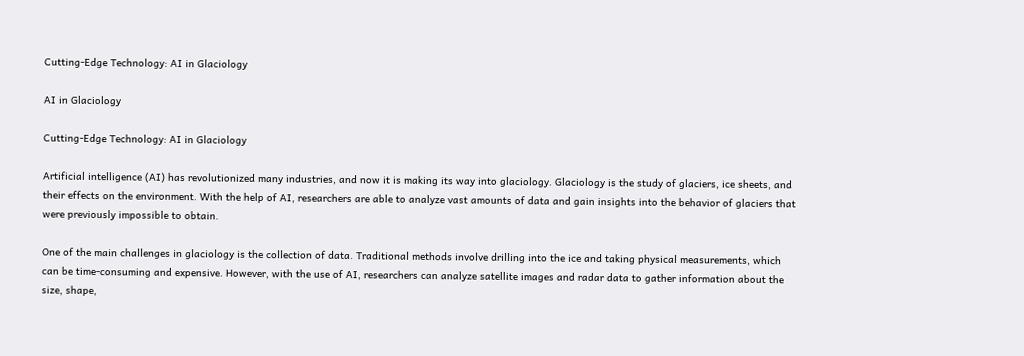Cutting-Edge Technology: AI in Glaciology

AI in Glaciology

Cutting-Edge Technology: AI in Glaciology

Artificial intelligence (AI) has revolutionized many industries, and now it is making its way into glaciology. Glaciology is the study of glaciers, ice sheets, and their effects on the environment. With the help of AI, researchers are able to analyze vast amounts of data and gain insights into the behavior of glaciers that were previously impossible to obtain.

One of the main challenges in glaciology is the collection of data. Traditional methods involve drilling into the ice and taking physical measurements, which can be time-consuming and expensive. However, with the use of AI, researchers can analyze satellite images and radar data to gather information about the size, shape,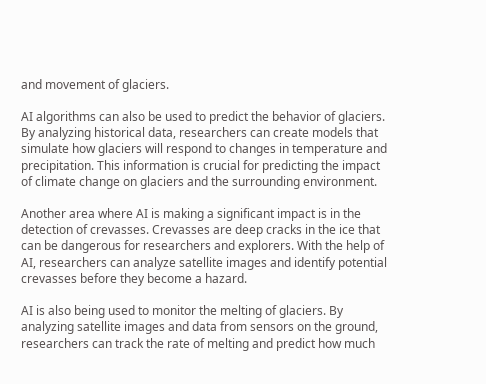and movement of glaciers.

AI algorithms can also be used to predict the behavior of glaciers. By analyzing historical data, researchers can create models that simulate how glaciers will respond to changes in temperature and precipitation. This information is crucial for predicting the impact of climate change on glaciers and the surrounding environment.

Another area where AI is making a significant impact is in the detection of crevasses. Crevasses are deep cracks in the ice that can be dangerous for researchers and explorers. With the help of AI, researchers can analyze satellite images and identify potential crevasses before they become a hazard.

AI is also being used to monitor the melting of glaciers. By analyzing satellite images and data from sensors on the ground, researchers can track the rate of melting and predict how much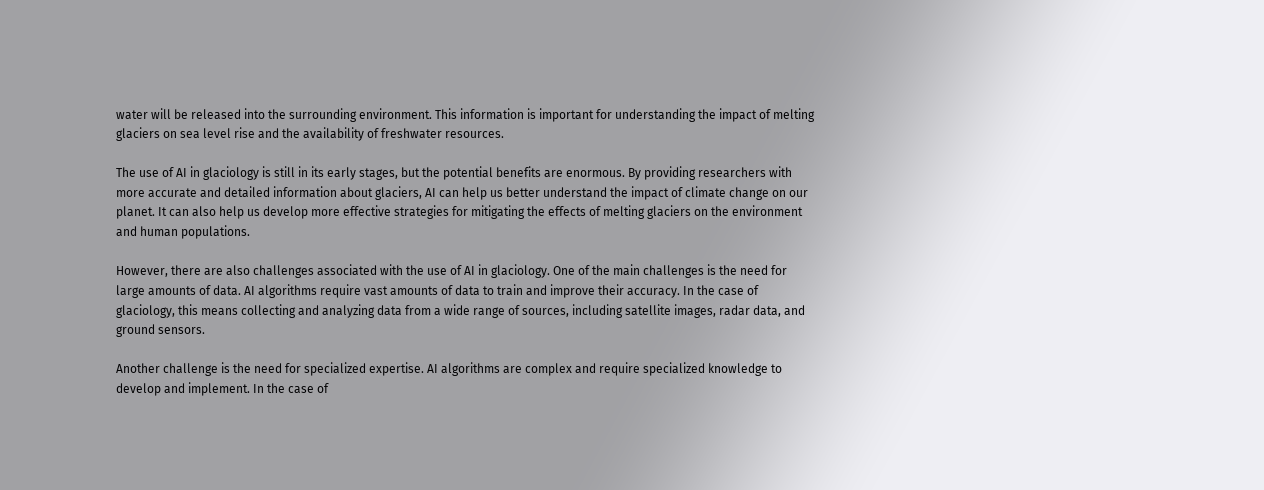water will be released into the surrounding environment. This information is important for understanding the impact of melting glaciers on sea level rise and the availability of freshwater resources.

The use of AI in glaciology is still in its early stages, but the potential benefits are enormous. By providing researchers with more accurate and detailed information about glaciers, AI can help us better understand the impact of climate change on our planet. It can also help us develop more effective strategies for mitigating the effects of melting glaciers on the environment and human populations.

However, there are also challenges associated with the use of AI in glaciology. One of the main challenges is the need for large amounts of data. AI algorithms require vast amounts of data to train and improve their accuracy. In the case of glaciology, this means collecting and analyzing data from a wide range of sources, including satellite images, radar data, and ground sensors.

Another challenge is the need for specialized expertise. AI algorithms are complex and require specialized knowledge to develop and implement. In the case of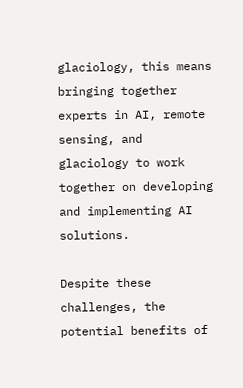glaciology, this means bringing together experts in AI, remote sensing, and glaciology to work together on developing and implementing AI solutions.

Despite these challenges, the potential benefits of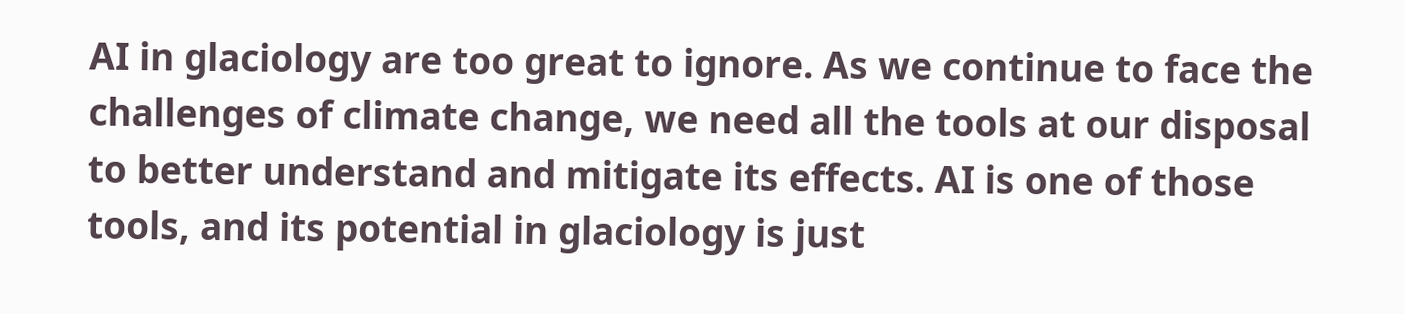AI in glaciology are too great to ignore. As we continue to face the challenges of climate change, we need all the tools at our disposal to better understand and mitigate its effects. AI is one of those tools, and its potential in glaciology is just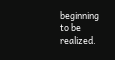beginning to be realized.